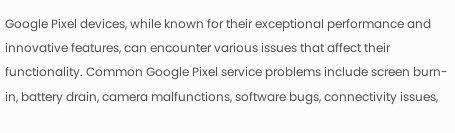Google Pixel devices, while known for their exceptional performance and innovative features, can encounter various issues that affect their functionality. Common Google Pixel service problems include screen burn-in, battery drain, camera malfunctions, software bugs, connectivity issues,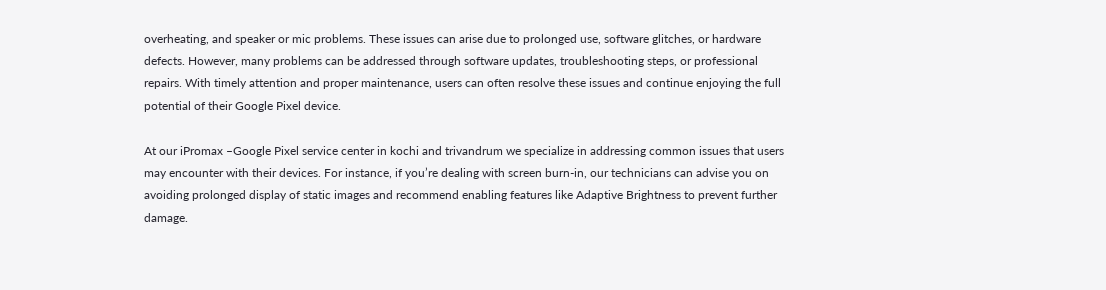overheating, and speaker or mic problems. These issues can arise due to prolonged use, software glitches, or hardware defects. However, many problems can be addressed through software updates, troubleshooting steps, or professional repairs. With timely attention and proper maintenance, users can often resolve these issues and continue enjoying the full potential of their Google Pixel device.

At our iPromax –Google Pixel service center in kochi and trivandrum we specialize in addressing common issues that users may encounter with their devices. For instance, if you’re dealing with screen burn-in, our technicians can advise you on avoiding prolonged display of static images and recommend enabling features like Adaptive Brightness to prevent further damage.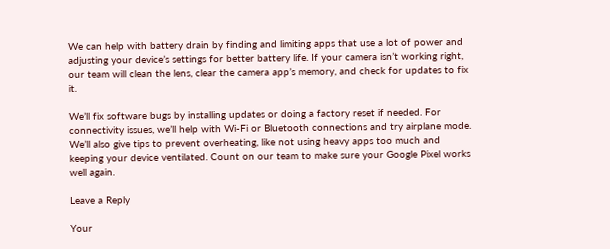We can help with battery drain by finding and limiting apps that use a lot of power and adjusting your device’s settings for better battery life. If your camera isn’t working right, our team will clean the lens, clear the camera app’s memory, and check for updates to fix it.

We’ll fix software bugs by installing updates or doing a factory reset if needed. For connectivity issues, we’ll help with Wi-Fi or Bluetooth connections and try airplane mode. We’ll also give tips to prevent overheating, like not using heavy apps too much and keeping your device ventilated. Count on our team to make sure your Google Pixel works well again.

Leave a Reply

Your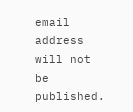email address will not be published.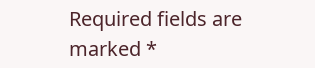Required fields are marked *